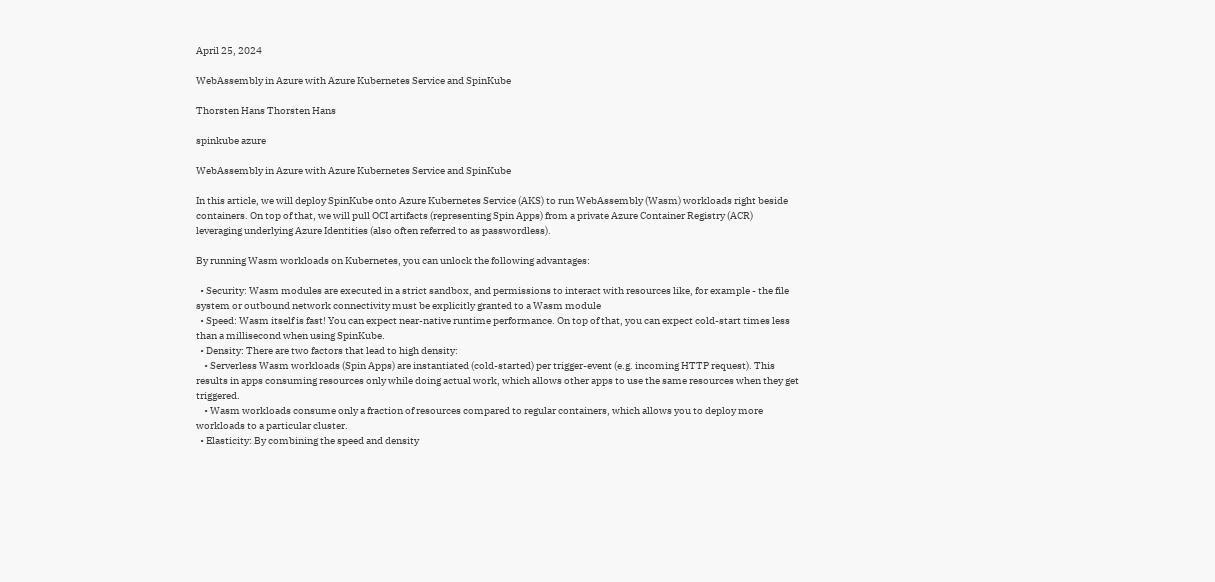April 25, 2024

WebAssembly in Azure with Azure Kubernetes Service and SpinKube

Thorsten Hans Thorsten Hans

spinkube azure

WebAssembly in Azure with Azure Kubernetes Service and SpinKube

In this article, we will deploy SpinKube onto Azure Kubernetes Service (AKS) to run WebAssembly (Wasm) workloads right beside containers. On top of that, we will pull OCI artifacts (representing Spin Apps) from a private Azure Container Registry (ACR) leveraging underlying Azure Identities (also often referred to as passwordless).

By running Wasm workloads on Kubernetes, you can unlock the following advantages:

  • Security: Wasm modules are executed in a strict sandbox, and permissions to interact with resources like, for example - the file system or outbound network connectivity must be explicitly granted to a Wasm module
  • Speed: Wasm itself is fast! You can expect near-native runtime performance. On top of that, you can expect cold-start times less than a millisecond when using SpinKube.
  • Density: There are two factors that lead to high density:
    • Serverless Wasm workloads (Spin Apps) are instantiated (cold-started) per trigger-event (e.g. incoming HTTP request). This results in apps consuming resources only while doing actual work, which allows other apps to use the same resources when they get triggered.
    • Wasm workloads consume only a fraction of resources compared to regular containers, which allows you to deploy more workloads to a particular cluster.
  • Elasticity: By combining the speed and density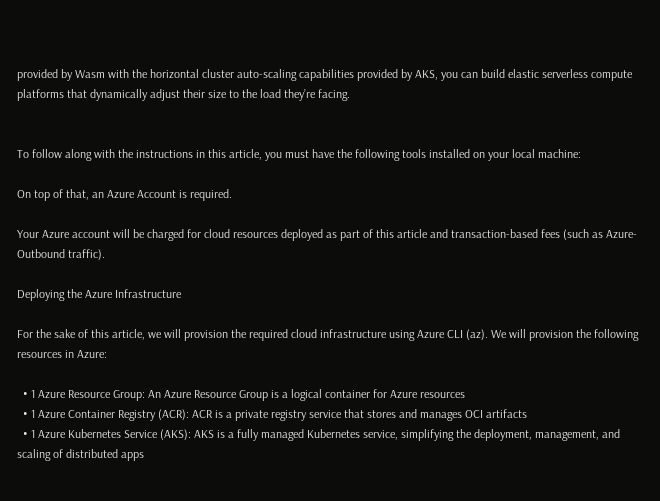provided by Wasm with the horizontal cluster auto-scaling capabilities provided by AKS, you can build elastic serverless compute platforms that dynamically adjust their size to the load they’re facing.


To follow along with the instructions in this article, you must have the following tools installed on your local machine:

On top of that, an Azure Account is required.

Your Azure account will be charged for cloud resources deployed as part of this article and transaction-based fees (such as Azure-Outbound traffic).

Deploying the Azure Infrastructure

For the sake of this article, we will provision the required cloud infrastructure using Azure CLI (az). We will provision the following resources in Azure:

  • 1 Azure Resource Group: An Azure Resource Group is a logical container for Azure resources
  • 1 Azure Container Registry (ACR): ACR is a private registry service that stores and manages OCI artifacts
  • 1 Azure Kubernetes Service (AKS): AKS is a fully managed Kubernetes service, simplifying the deployment, management, and scaling of distributed apps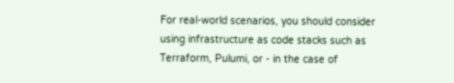For real-world scenarios, you should consider using infrastructure as code stacks such as Terraform, Pulumi, or - in the case of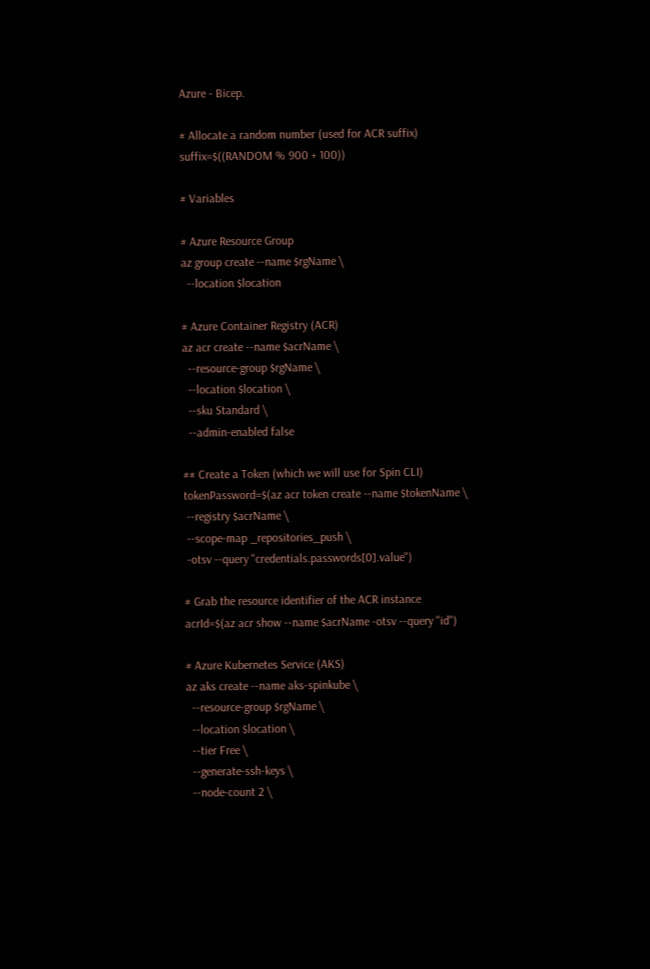Azure - Bicep.

# Allocate a random number (used for ACR suffix)
suffix=$((RANDOM % 900 + 100))

# Variables

# Azure Resource Group
az group create --name $rgName \
  --location $location

# Azure Container Registry (ACR)
az acr create --name $acrName \
  --resource-group $rgName \
  --location $location \
  --sku Standard \
  --admin-enabled false

## Create a Token (which we will use for Spin CLI)
tokenPassword=$(az acr token create --name $tokenName \
 --registry $acrName \
 --scope-map _repositories_push \
 -otsv --query "credentials.passwords[0].value")

# Grab the resource identifier of the ACR instance
acrId=$(az acr show --name $acrName -otsv --query "id")

# Azure Kubernetes Service (AKS)
az aks create --name aks-spinkube \
  --resource-group $rgName \
  --location $location \
  --tier Free \
  --generate-ssh-keys \
  --node-count 2 \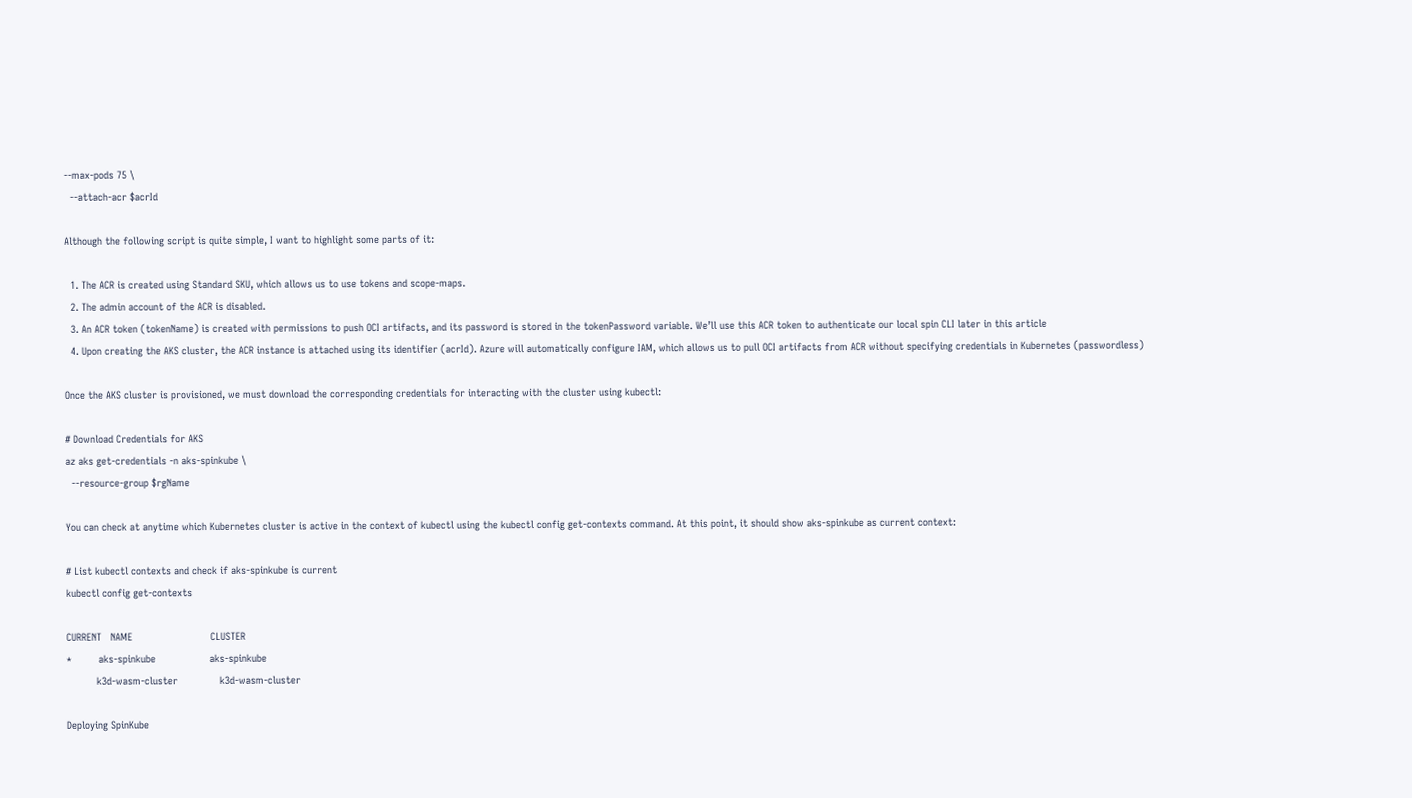--max-pods 75 \
  --attach-acr $acrId

Although the following script is quite simple, I want to highlight some parts of it:

  1. The ACR is created using Standard SKU, which allows us to use tokens and scope-maps.
  2. The admin account of the ACR is disabled.
  3. An ACR token (tokenName) is created with permissions to push OCI artifacts, and its password is stored in the tokenPassword variable. We’ll use this ACR token to authenticate our local spin CLI later in this article
  4. Upon creating the AKS cluster, the ACR instance is attached using its identifier (acrId). Azure will automatically configure IAM, which allows us to pull OCI artifacts from ACR without specifying credentials in Kubernetes (passwordless)

Once the AKS cluster is provisioned, we must download the corresponding credentials for interacting with the cluster using kubectl:

# Download Credentials for AKS
az aks get-credentials -n aks-spinkube \
  --resource-group $rgName

You can check at anytime which Kubernetes cluster is active in the context of kubectl using the kubectl config get-contexts command. At this point, it should show aks-spinkube as current context:

# List kubectl contexts and check if aks-spinkube is current
kubectl config get-contexts

CURRENT   NAME                          CLUSTER
*         aks-spinkube                  aks-spinkube
          k3d-wasm-cluster              k3d-wasm-cluster

Deploying SpinKube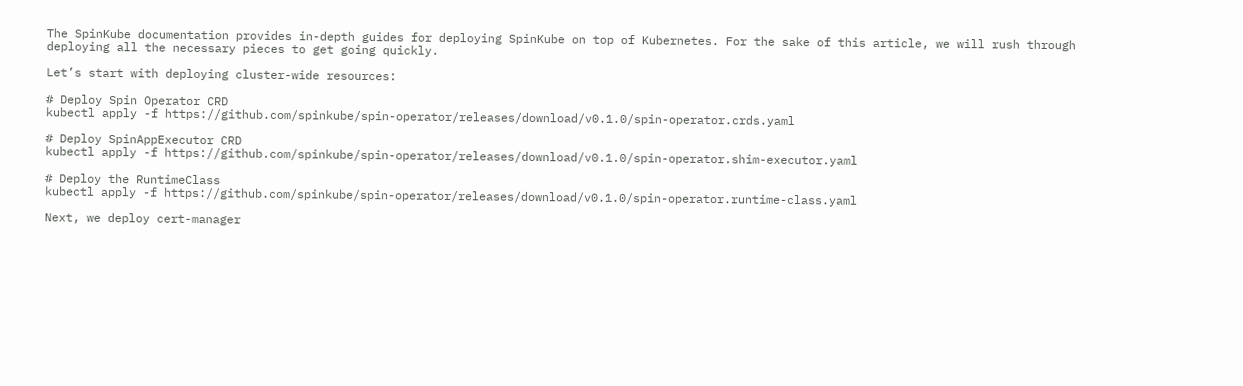The SpinKube documentation provides in-depth guides for deploying SpinKube on top of Kubernetes. For the sake of this article, we will rush through deploying all the necessary pieces to get going quickly.

Let’s start with deploying cluster-wide resources:

# Deploy Spin Operator CRD
kubectl apply -f https://github.com/spinkube/spin-operator/releases/download/v0.1.0/spin-operator.crds.yaml

# Deploy SpinAppExecutor CRD
kubectl apply -f https://github.com/spinkube/spin-operator/releases/download/v0.1.0/spin-operator.shim-executor.yaml

# Deploy the RuntimeClass
kubectl apply -f https://github.com/spinkube/spin-operator/releases/download/v0.1.0/spin-operator.runtime-class.yaml

Next, we deploy cert-manager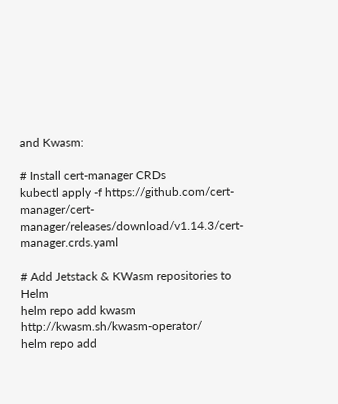and Kwasm:

# Install cert-manager CRDs
kubectl apply -f https://github.com/cert-manager/cert-manager/releases/download/v1.14.3/cert-manager.crds.yaml

# Add Jetstack & KWasm repositories to Helm
helm repo add kwasm http://kwasm.sh/kwasm-operator/
helm repo add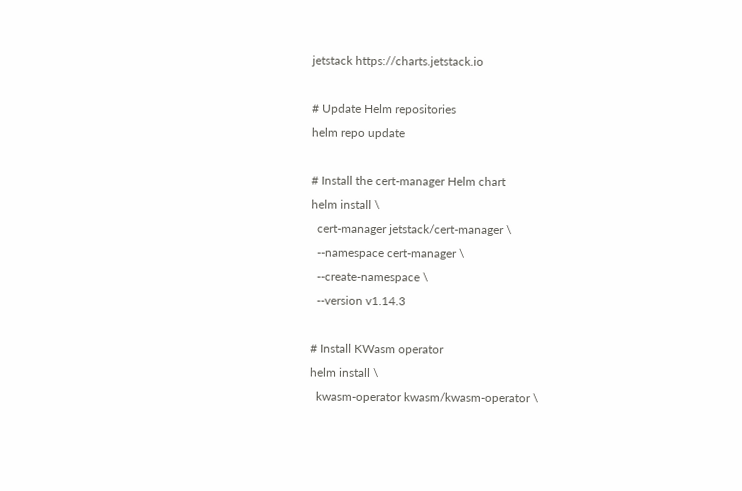jetstack https://charts.jetstack.io

# Update Helm repositories
helm repo update

# Install the cert-manager Helm chart
helm install \
  cert-manager jetstack/cert-manager \
  --namespace cert-manager \
  --create-namespace \
  --version v1.14.3

# Install KWasm operator
helm install \
  kwasm-operator kwasm/kwasm-operator \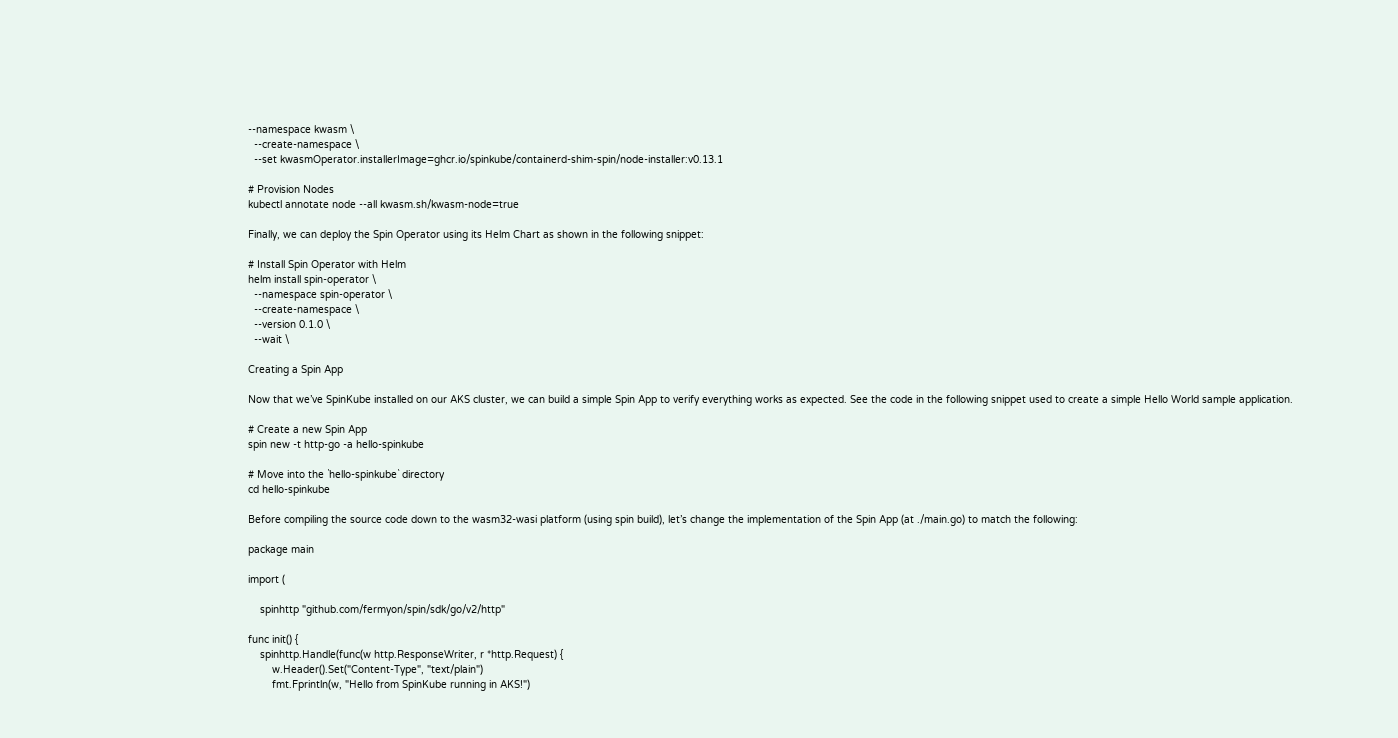--namespace kwasm \
  --create-namespace \
  --set kwasmOperator.installerImage=ghcr.io/spinkube/containerd-shim-spin/node-installer:v0.13.1

# Provision Nodes
kubectl annotate node --all kwasm.sh/kwasm-node=true

Finally, we can deploy the Spin Operator using its Helm Chart as shown in the following snippet:

# Install Spin Operator with Helm
helm install spin-operator \
  --namespace spin-operator \
  --create-namespace \
  --version 0.1.0 \
  --wait \

Creating a Spin App

Now that we’ve SpinKube installed on our AKS cluster, we can build a simple Spin App to verify everything works as expected. See the code in the following snippet used to create a simple Hello World sample application.

# Create a new Spin App
spin new -t http-go -a hello-spinkube

# Move into the `hello-spinkube` directory
cd hello-spinkube

Before compiling the source code down to the wasm32-wasi platform (using spin build), let’s change the implementation of the Spin App (at ./main.go) to match the following:

package main

import (

    spinhttp "github.com/fermyon/spin/sdk/go/v2/http"

func init() {
    spinhttp.Handle(func(w http.ResponseWriter, r *http.Request) {
        w.Header().Set("Content-Type", "text/plain")
        fmt.Fprintln(w, "Hello from SpinKube running in AKS!")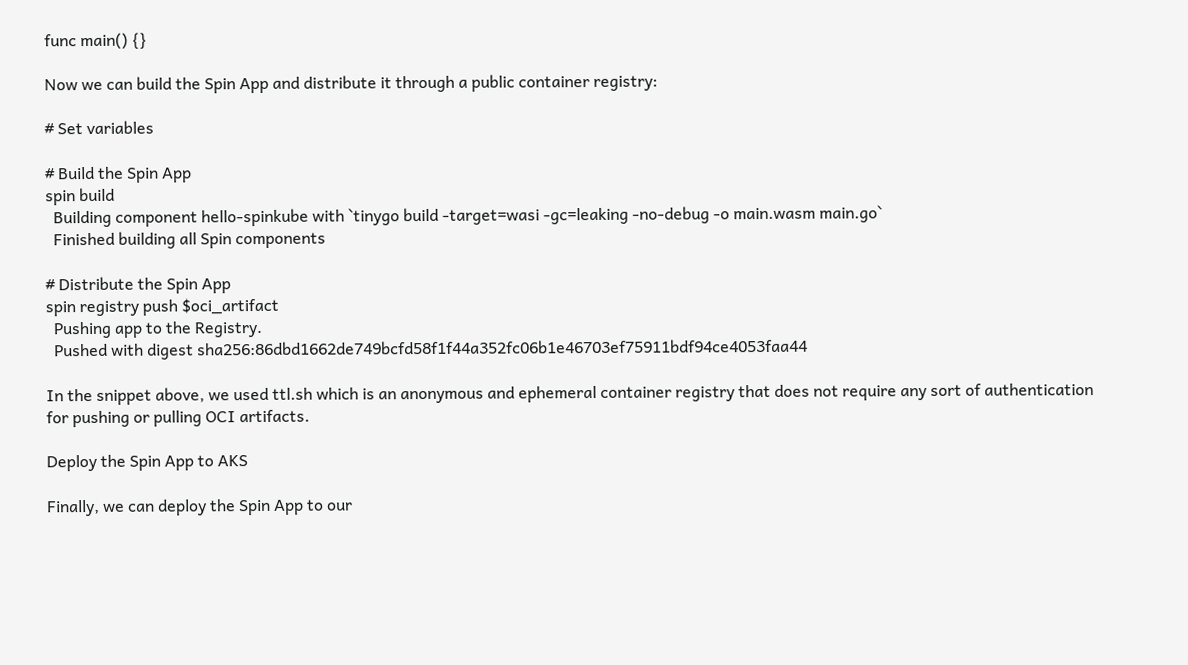func main() {}

Now we can build the Spin App and distribute it through a public container registry:

# Set variables

# Build the Spin App
spin build
  Building component hello-spinkube with `tinygo build -target=wasi -gc=leaking -no-debug -o main.wasm main.go`
  Finished building all Spin components

# Distribute the Spin App
spin registry push $oci_artifact
  Pushing app to the Registry.
  Pushed with digest sha256:86dbd1662de749bcfd58f1f44a352fc06b1e46703ef75911bdf94ce4053faa44

In the snippet above, we used ttl.sh which is an anonymous and ephemeral container registry that does not require any sort of authentication for pushing or pulling OCI artifacts.

Deploy the Spin App to AKS

Finally, we can deploy the Spin App to our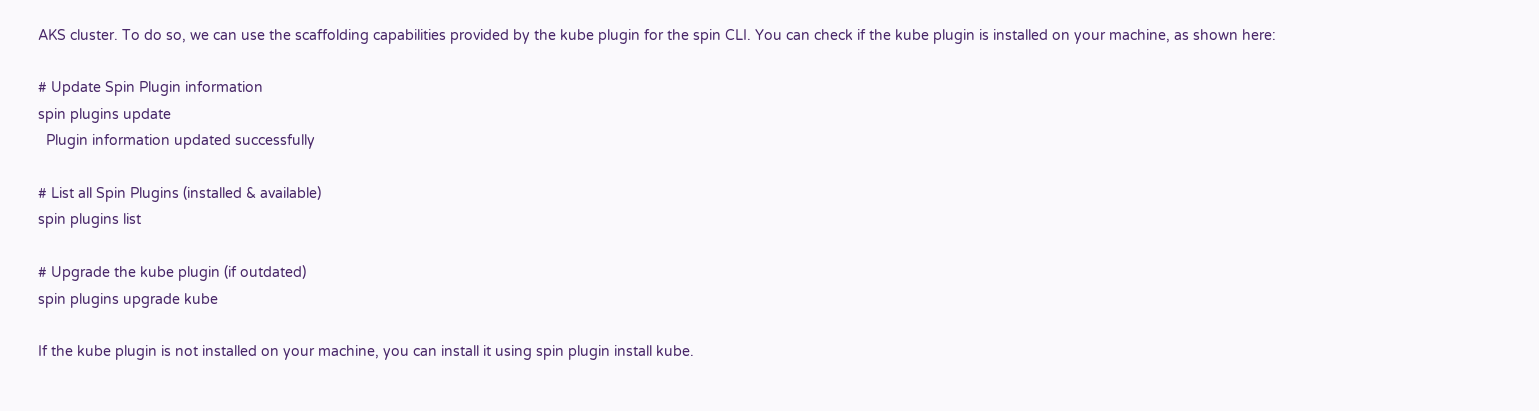AKS cluster. To do so, we can use the scaffolding capabilities provided by the kube plugin for the spin CLI. You can check if the kube plugin is installed on your machine, as shown here:

# Update Spin Plugin information
spin plugins update
  Plugin information updated successfully

# List all Spin Plugins (installed & available)
spin plugins list

# Upgrade the kube plugin (if outdated)
spin plugins upgrade kube

If the kube plugin is not installed on your machine, you can install it using spin plugin install kube.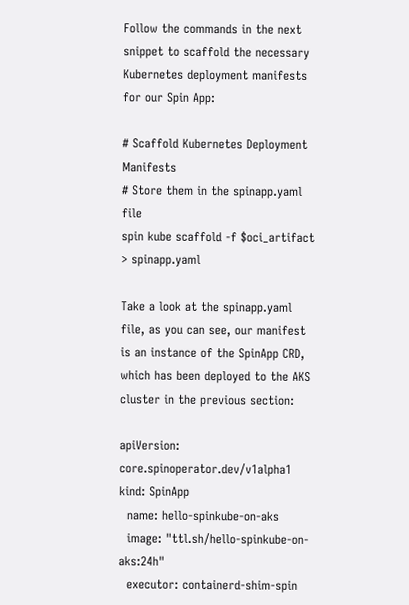Follow the commands in the next snippet to scaffold the necessary Kubernetes deployment manifests for our Spin App:

# Scaffold Kubernetes Deployment Manifests
# Store them in the spinapp.yaml file
spin kube scaffold -f $oci_artifact > spinapp.yaml

Take a look at the spinapp.yaml file, as you can see, our manifest is an instance of the SpinApp CRD, which has been deployed to the AKS cluster in the previous section:

apiVersion: core.spinoperator.dev/v1alpha1
kind: SpinApp
  name: hello-spinkube-on-aks
  image: "ttl.sh/hello-spinkube-on-aks:24h"
  executor: containerd-shim-spin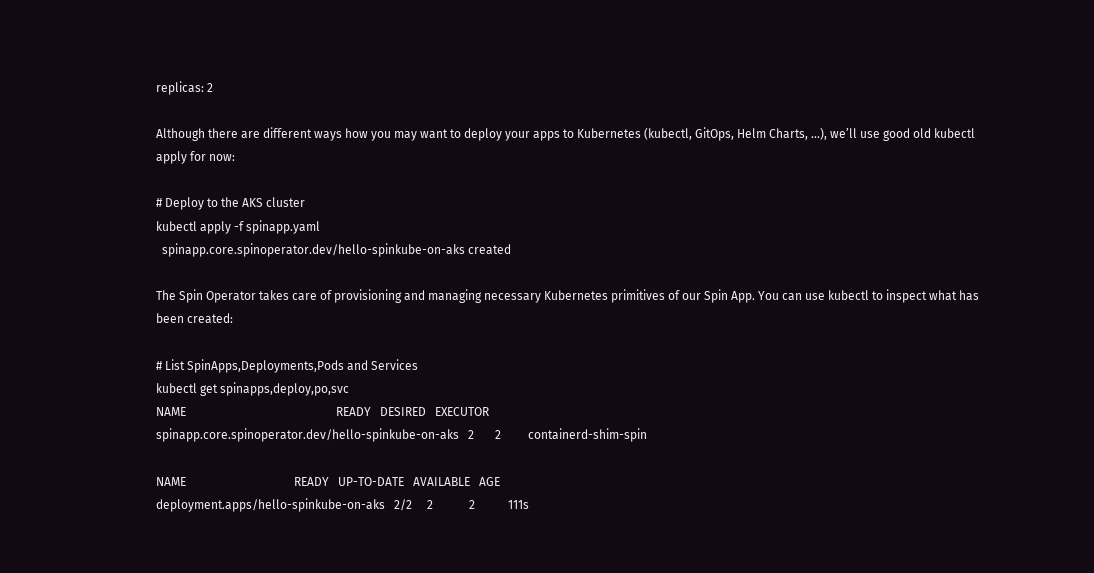replicas: 2

Although there are different ways how you may want to deploy your apps to Kubernetes (kubectl, GitOps, Helm Charts, …), we’ll use good old kubectl apply for now:

# Deploy to the AKS cluster
kubectl apply -f spinapp.yaml
  spinapp.core.spinoperator.dev/hello-spinkube-on-aks created

The Spin Operator takes care of provisioning and managing necessary Kubernetes primitives of our Spin App. You can use kubectl to inspect what has been created:

# List SpinApps,Deployments,Pods and Services
kubectl get spinapps,deploy,po,svc
NAME                                                  READY   DESIRED   EXECUTOR
spinapp.core.spinoperator.dev/hello-spinkube-on-aks   2       2         containerd-shim-spin

NAME                                    READY   UP-TO-DATE   AVAILABLE   AGE
deployment.apps/hello-spinkube-on-aks   2/2     2            2           111s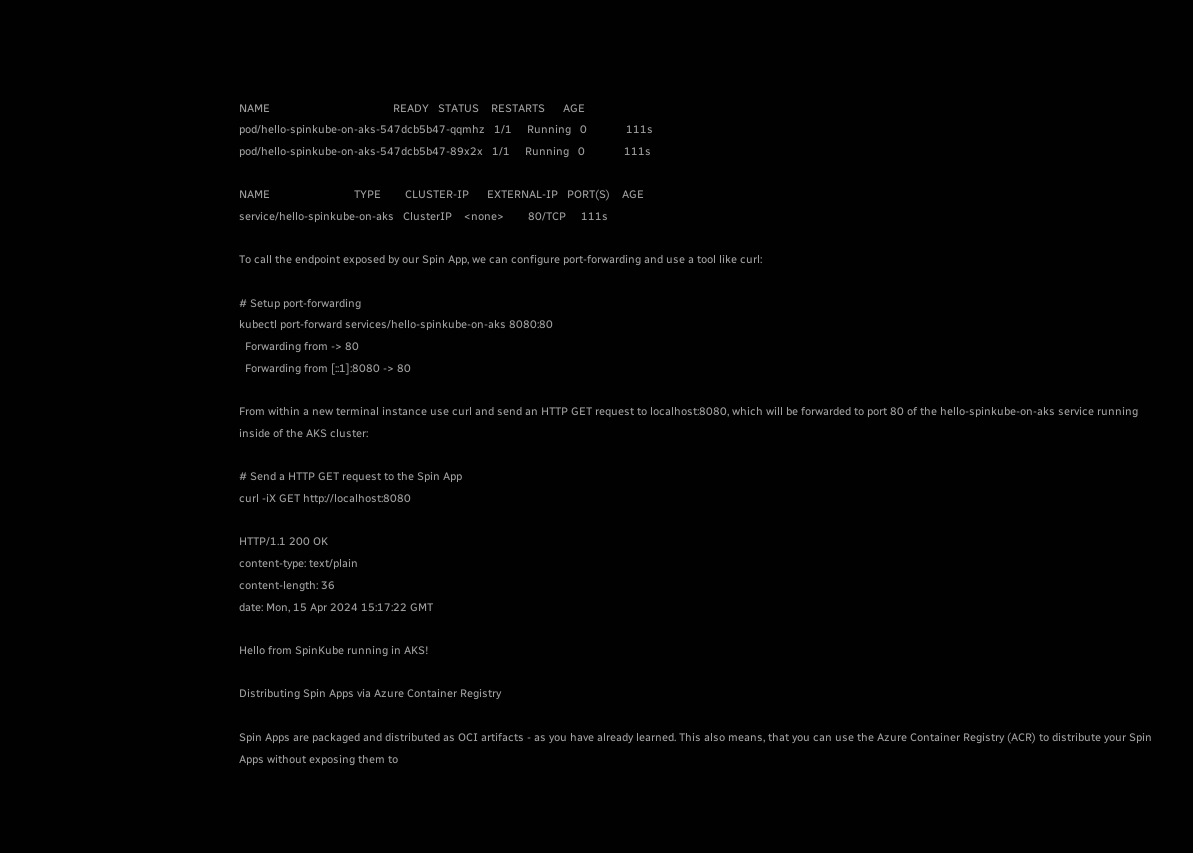NAME                                         READY   STATUS    RESTARTS      AGE
pod/hello-spinkube-on-aks-547dcb5b47-qqmhz   1/1     Running   0             111s
pod/hello-spinkube-on-aks-547dcb5b47-89x2x   1/1     Running   0             111s

NAME                            TYPE        CLUSTER-IP      EXTERNAL-IP   PORT(S)    AGE
service/hello-spinkube-on-aks   ClusterIP    <none>        80/TCP     111s

To call the endpoint exposed by our Spin App, we can configure port-forwarding and use a tool like curl:

# Setup port-forwarding
kubectl port-forward services/hello-spinkube-on-aks 8080:80
  Forwarding from -> 80
  Forwarding from [::1]:8080 -> 80

From within a new terminal instance use curl and send an HTTP GET request to localhost:8080, which will be forwarded to port 80 of the hello-spinkube-on-aks service running inside of the AKS cluster:

# Send a HTTP GET request to the Spin App
curl -iX GET http://localhost:8080

HTTP/1.1 200 OK
content-type: text/plain
content-length: 36
date: Mon, 15 Apr 2024 15:17:22 GMT

Hello from SpinKube running in AKS!

Distributing Spin Apps via Azure Container Registry

Spin Apps are packaged and distributed as OCI artifacts - as you have already learned. This also means, that you can use the Azure Container Registry (ACR) to distribute your Spin Apps without exposing them to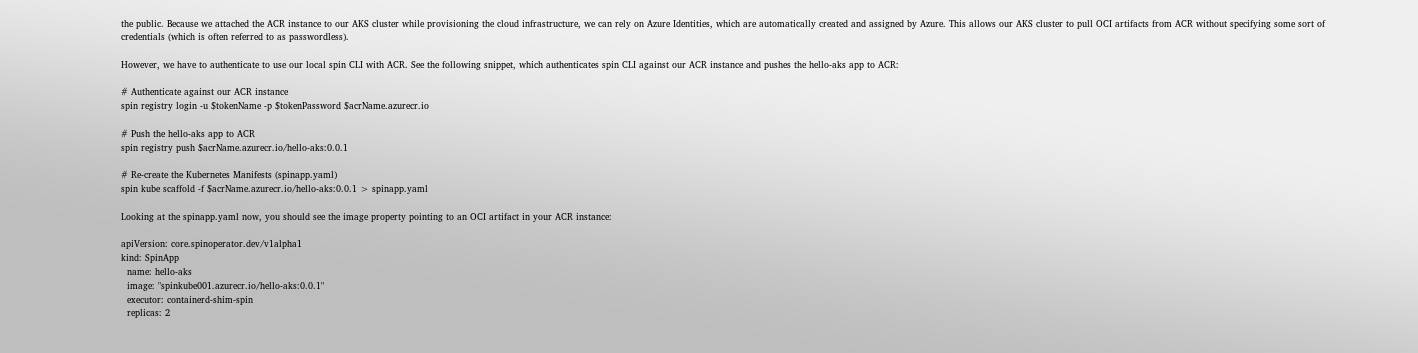the public. Because we attached the ACR instance to our AKS cluster while provisioning the cloud infrastructure, we can rely on Azure Identities, which are automatically created and assigned by Azure. This allows our AKS cluster to pull OCI artifacts from ACR without specifying some sort of credentials (which is often referred to as passwordless).

However, we have to authenticate to use our local spin CLI with ACR. See the following snippet, which authenticates spin CLI against our ACR instance and pushes the hello-aks app to ACR:

# Authenticate against our ACR instance
spin registry login -u $tokenName -p $tokenPassword $acrName.azurecr.io

# Push the hello-aks app to ACR
spin registry push $acrName.azurecr.io/hello-aks:0.0.1

# Re-create the Kubernetes Manifests (spinapp.yaml)
spin kube scaffold -f $acrName.azurecr.io/hello-aks:0.0.1 > spinapp.yaml

Looking at the spinapp.yaml now, you should see the image property pointing to an OCI artifact in your ACR instance:

apiVersion: core.spinoperator.dev/v1alpha1
kind: SpinApp
  name: hello-aks
  image: "spinkube001.azurecr.io/hello-aks:0.0.1"
  executor: containerd-shim-spin
  replicas: 2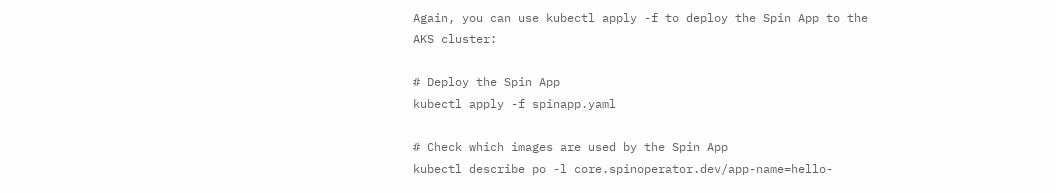Again, you can use kubectl apply -f to deploy the Spin App to the AKS cluster:

# Deploy the Spin App
kubectl apply -f spinapp.yaml

# Check which images are used by the Spin App
kubectl describe po -l core.spinoperator.dev/app-name=hello-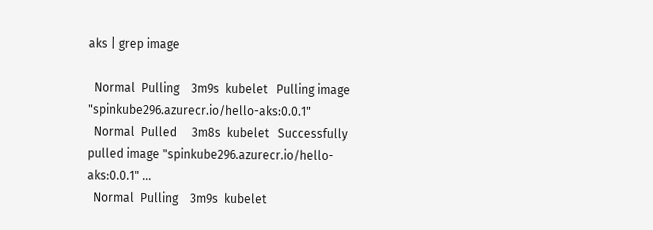aks | grep image

  Normal  Pulling    3m9s  kubelet   Pulling image "spinkube296.azurecr.io/hello-aks:0.0.1"
  Normal  Pulled     3m8s  kubelet   Successfully pulled image "spinkube296.azurecr.io/hello-aks:0.0.1" ...
  Normal  Pulling    3m9s  kubelet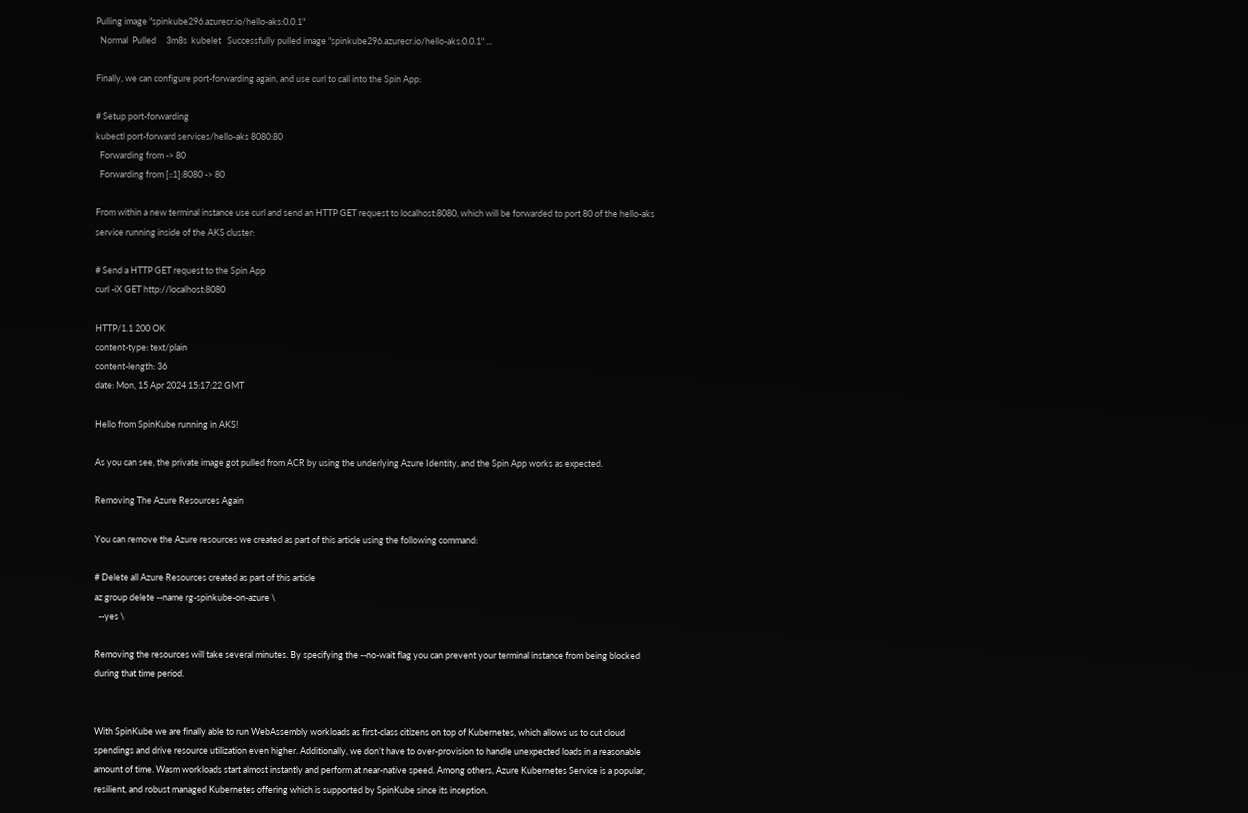Pulling image "spinkube296.azurecr.io/hello-aks:0.0.1"
  Normal  Pulled     3m8s  kubelet   Successfully pulled image "spinkube296.azurecr.io/hello-aks:0.0.1" ...

Finally, we can configure port-forwarding again, and use curl to call into the Spin App:

# Setup port-forwarding
kubectl port-forward services/hello-aks 8080:80
  Forwarding from -> 80
  Forwarding from [::1]:8080 -> 80

From within a new terminal instance use curl and send an HTTP GET request to localhost:8080, which will be forwarded to port 80 of the hello-aks service running inside of the AKS cluster:

# Send a HTTP GET request to the Spin App
curl -iX GET http://localhost:8080

HTTP/1.1 200 OK
content-type: text/plain
content-length: 36
date: Mon, 15 Apr 2024 15:17:22 GMT

Hello from SpinKube running in AKS!

As you can see, the private image got pulled from ACR by using the underlying Azure Identity, and the Spin App works as expected.

Removing The Azure Resources Again

You can remove the Azure resources we created as part of this article using the following command:

# Delete all Azure Resources created as part of this article
az group delete --name rg-spinkube-on-azure \
  --yes \

Removing the resources will take several minutes. By specifying the --no-wait flag you can prevent your terminal instance from being blocked during that time period.


With SpinKube we are finally able to run WebAssembly workloads as first-class citizens on top of Kubernetes, which allows us to cut cloud spendings and drive resource utilization even higher. Additionally, we don’t have to over-provision to handle unexpected loads in a reasonable amount of time. Wasm workloads start almost instantly and perform at near-native speed. Among others, Azure Kubernetes Service is a popular, resilient, and robust managed Kubernetes offering which is supported by SpinKube since its inception.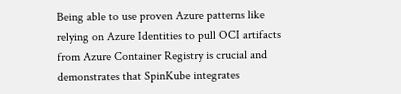Being able to use proven Azure patterns like relying on Azure Identities to pull OCI artifacts from Azure Container Registry is crucial and demonstrates that SpinKube integrates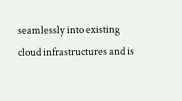seamlessly into existing cloud infrastructures and is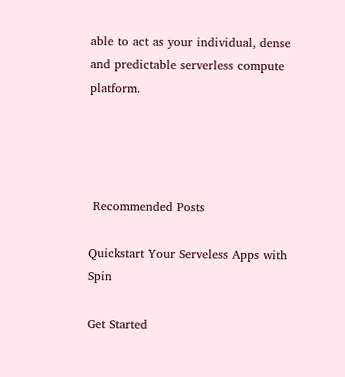able to act as your individual, dense and predictable serverless compute platform.




 Recommended Posts

Quickstart Your Serveless Apps with Spin

Get Started